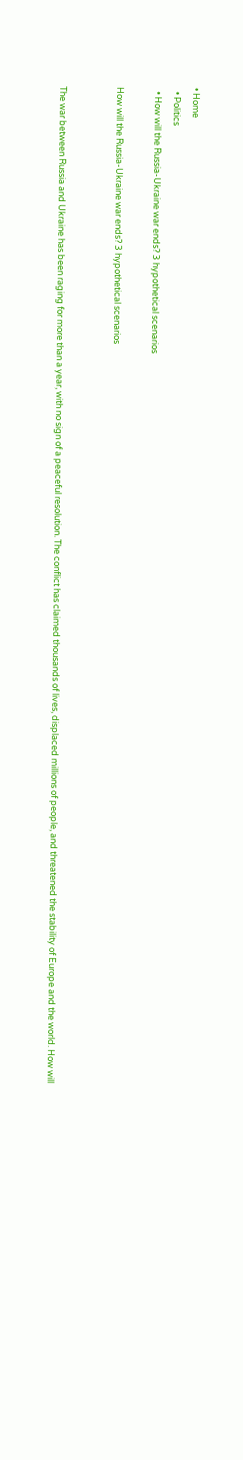• Home
  • Politics
  • How will the Russia-Ukraine war ends? 3 hypothetical scenarios

How will the Russia-Ukraine war ends? 3 hypothetical scenarios


The war between Russia and Ukraine has been raging for more than a year, with no sign of a peaceful resolution. The conflict has claimed thousands of lives, displaced millions of people, and threatened the stability of Europe and the world. How will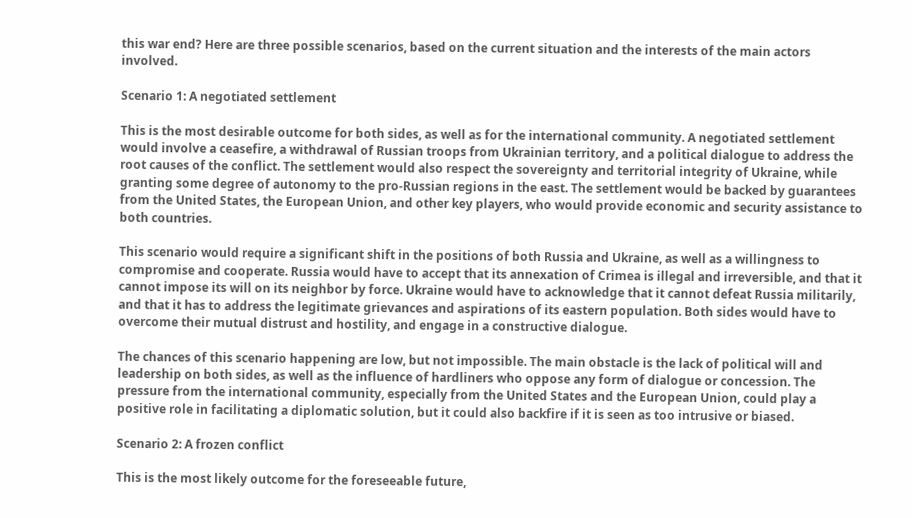this war end? Here are three possible scenarios, based on the current situation and the interests of the main actors involved.

Scenario 1: A negotiated settlement

This is the most desirable outcome for both sides, as well as for the international community. A negotiated settlement would involve a ceasefire, a withdrawal of Russian troops from Ukrainian territory, and a political dialogue to address the root causes of the conflict. The settlement would also respect the sovereignty and territorial integrity of Ukraine, while granting some degree of autonomy to the pro-Russian regions in the east. The settlement would be backed by guarantees from the United States, the European Union, and other key players, who would provide economic and security assistance to both countries.

This scenario would require a significant shift in the positions of both Russia and Ukraine, as well as a willingness to compromise and cooperate. Russia would have to accept that its annexation of Crimea is illegal and irreversible, and that it cannot impose its will on its neighbor by force. Ukraine would have to acknowledge that it cannot defeat Russia militarily, and that it has to address the legitimate grievances and aspirations of its eastern population. Both sides would have to overcome their mutual distrust and hostility, and engage in a constructive dialogue.

The chances of this scenario happening are low, but not impossible. The main obstacle is the lack of political will and leadership on both sides, as well as the influence of hardliners who oppose any form of dialogue or concession. The pressure from the international community, especially from the United States and the European Union, could play a positive role in facilitating a diplomatic solution, but it could also backfire if it is seen as too intrusive or biased.

Scenario 2: A frozen conflict

This is the most likely outcome for the foreseeable future,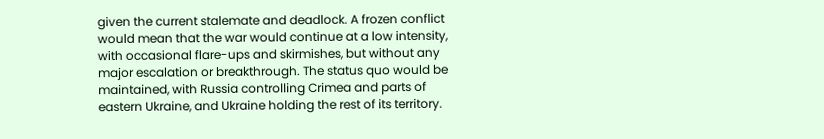given the current stalemate and deadlock. A frozen conflict would mean that the war would continue at a low intensity, with occasional flare-ups and skirmishes, but without any major escalation or breakthrough. The status quo would be maintained, with Russia controlling Crimea and parts of eastern Ukraine, and Ukraine holding the rest of its territory.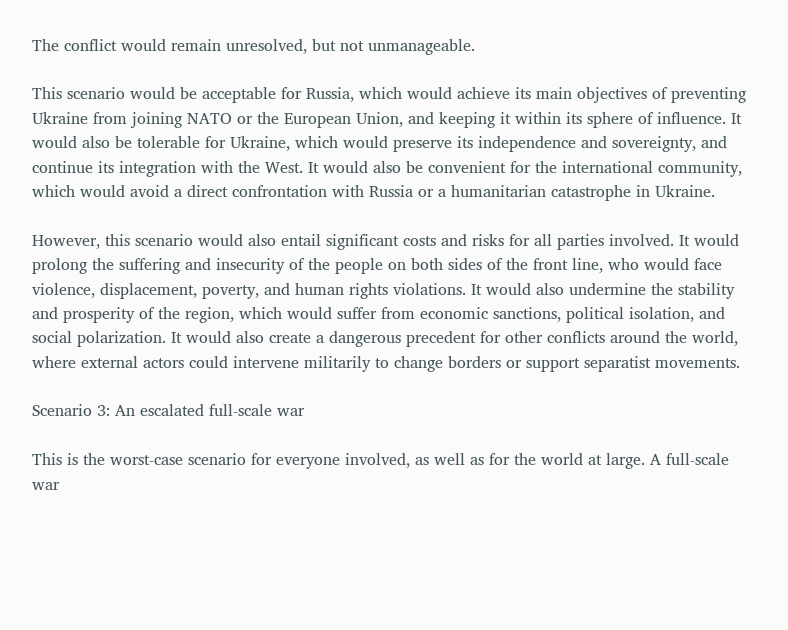The conflict would remain unresolved, but not unmanageable.

This scenario would be acceptable for Russia, which would achieve its main objectives of preventing Ukraine from joining NATO or the European Union, and keeping it within its sphere of influence. It would also be tolerable for Ukraine, which would preserve its independence and sovereignty, and continue its integration with the West. It would also be convenient for the international community, which would avoid a direct confrontation with Russia or a humanitarian catastrophe in Ukraine.

However, this scenario would also entail significant costs and risks for all parties involved. It would prolong the suffering and insecurity of the people on both sides of the front line, who would face violence, displacement, poverty, and human rights violations. It would also undermine the stability and prosperity of the region, which would suffer from economic sanctions, political isolation, and social polarization. It would also create a dangerous precedent for other conflicts around the world, where external actors could intervene militarily to change borders or support separatist movements.

Scenario 3: An escalated full-scale war

This is the worst-case scenario for everyone involved, as well as for the world at large. A full-scale war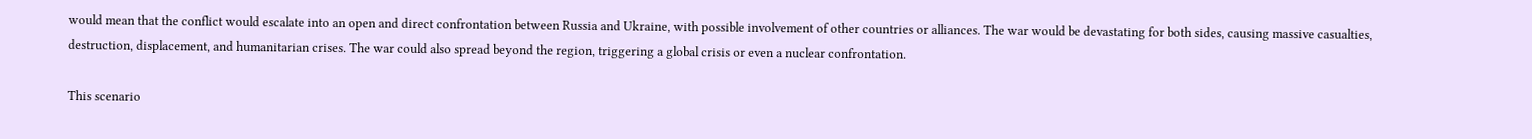would mean that the conflict would escalate into an open and direct confrontation between Russia and Ukraine, with possible involvement of other countries or alliances. The war would be devastating for both sides, causing massive casualties, destruction, displacement, and humanitarian crises. The war could also spread beyond the region, triggering a global crisis or even a nuclear confrontation.

This scenario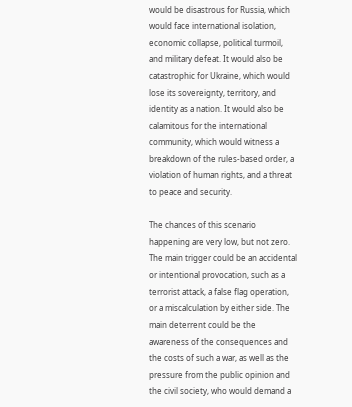would be disastrous for Russia, which would face international isolation, economic collapse, political turmoil, and military defeat. It would also be catastrophic for Ukraine, which would lose its sovereignty, territory, and identity as a nation. It would also be calamitous for the international community, which would witness a breakdown of the rules-based order, a violation of human rights, and a threat to peace and security.

The chances of this scenario happening are very low, but not zero. The main trigger could be an accidental or intentional provocation, such as a terrorist attack, a false flag operation, or a miscalculation by either side. The main deterrent could be the awareness of the consequences and the costs of such a war, as well as the pressure from the public opinion and the civil society, who would demand a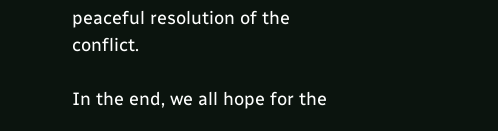peaceful resolution of the conflict.

In the end, we all hope for the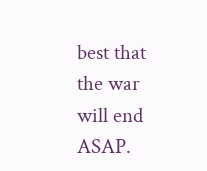best that the war will end ASAP.